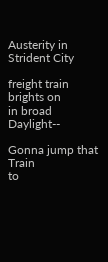Austerity in Strident City

freight train
brights on
in broad Daylight--

Gonna jump that Train
to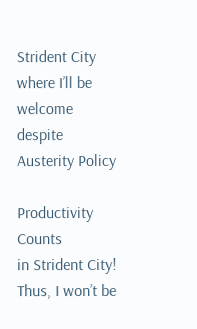Strident City
where I’ll be welcome
despite Austerity Policy

Productivity Counts
in Strident City!
Thus, I won’t be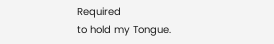Required
to hold my Tongue.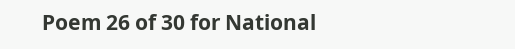Poem 26 of 30 for National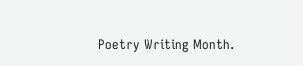Poetry Writing Month.